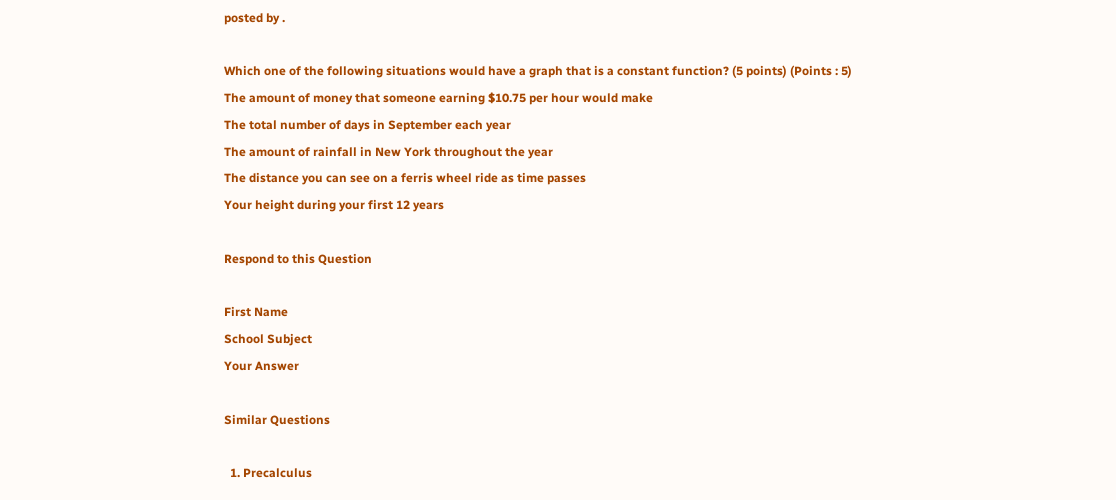posted by .

Which one of the following situations would have a graph that is a constant function? (5 points) (Points : 5)
The amount of money that someone earning $10.75 per hour would make
The total number of days in September each year
The amount of rainfall in New York throughout the year
The distance you can see on a ferris wheel ride as time passes
Your height during your first 12 years

Respond to this Question

First Name
School Subject
Your Answer

Similar Questions

  1. Precalculus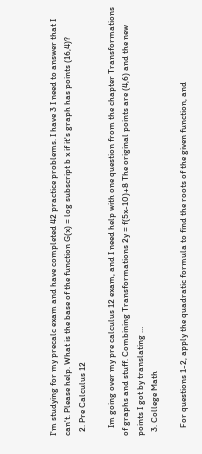I'm studying for my precalc exam and have completed 42 practice problems. I have 3 I need to answer that I can't. Please help. What is the base of the function G(x) = log subscript b x if it's graph has points (16,4)?
  2. Pre Calculus 12

    Im going over my pre calculus 12 exam, and I need help with one question from the chapter Transformations of graphs and stuff. Combining Transformations 2y = f(5x-10)+8 The original points are (4,6) and the new points I got by translating …
  3. College Math

    For questions 1-2, apply the quadratic formula to find the roots of the given function, and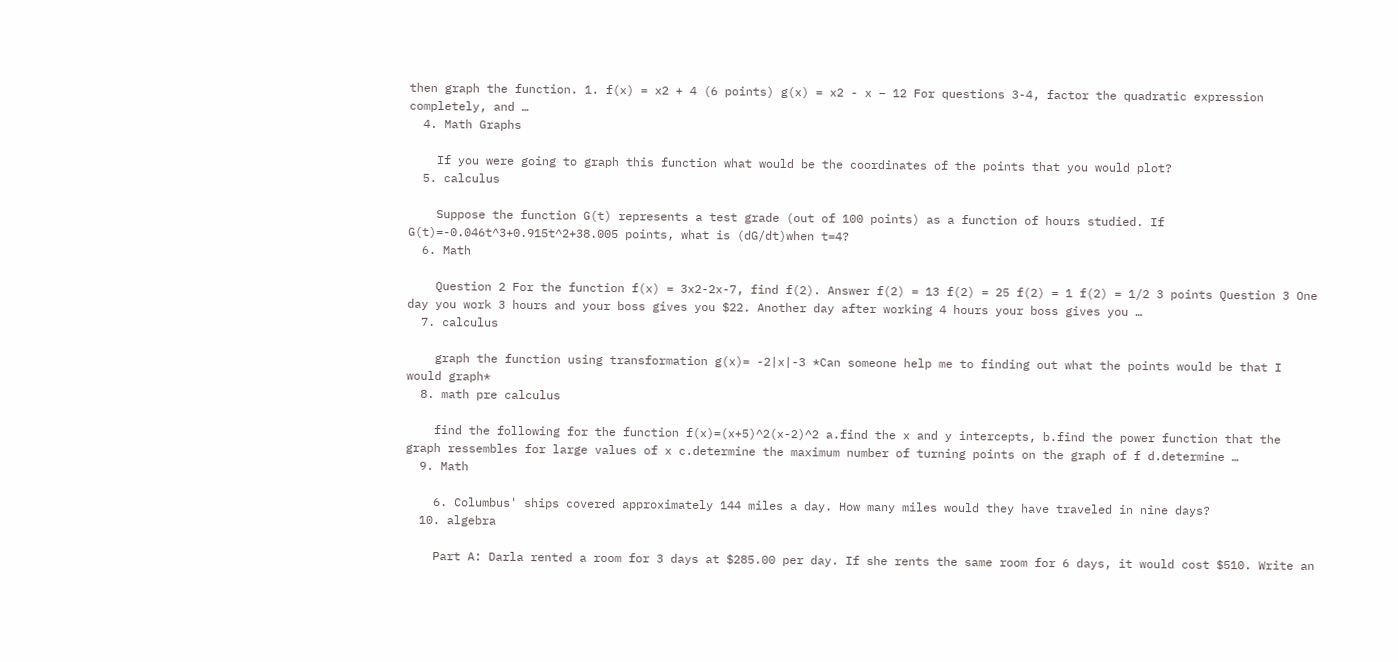then graph the function. 1. f(x) = x2 + 4 (6 points) g(x) = x2 - x – 12 For questions 3-4, factor the quadratic expression completely, and …
  4. Math Graphs

    If you were going to graph this function what would be the coordinates of the points that you would plot?
  5. calculus

    Suppose the function G(t) represents a test grade (out of 100 points) as a function of hours studied. If G(t)=-0.046t^3+0.915t^2+38.005 points, what is (dG/dt)when t=4?
  6. Math

    Question 2 For the function f(x) = 3x2-2x-7, find f(2). Answer f(2) = 13 f(2) = 25 f(2) = 1 f(2) = 1/2 3 points Question 3 One day you work 3 hours and your boss gives you $22. Another day after working 4 hours your boss gives you …
  7. calculus

    graph the function using transformation g(x)= -2|x|-3 *Can someone help me to finding out what the points would be that I would graph*
  8. math pre calculus

    find the following for the function f(x)=(x+5)^2(x-2)^2 a.find the x and y intercepts, b.find the power function that the graph ressembles for large values of x c.determine the maximum number of turning points on the graph of f d.determine …
  9. Math

    6. Columbus' ships covered approximately 144 miles a day. How many miles would they have traveled in nine days?
  10. algebra

    Part A: Darla rented a room for 3 days at $285.00 per day. If she rents the same room for 6 days, it would cost $510. Write an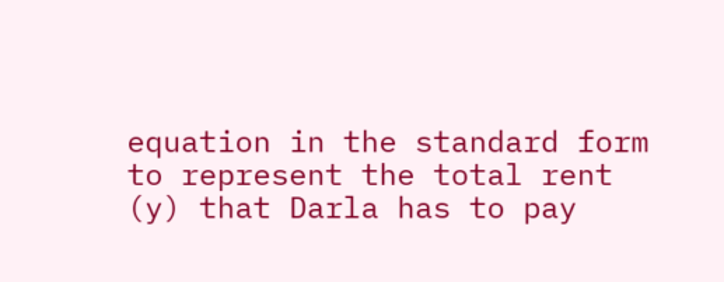equation in the standard form to represent the total rent (y) that Darla has to pay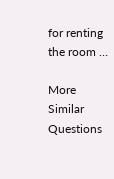for renting the room …

More Similar Questions